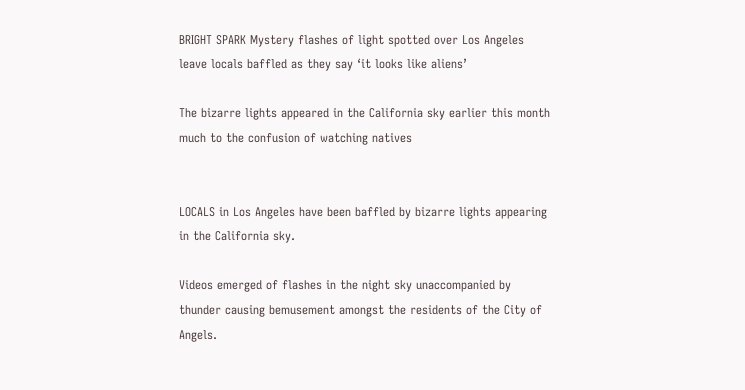BRIGHT SPARK Mystery flashes of light spotted over Los Angeles leave locals baffled as they say ‘it looks like aliens’

The bizarre lights appeared in the California sky earlier this month much to the confusion of watching natives


LOCALS in Los Angeles have been baffled by bizarre lights appearing in the California sky.

Videos emerged of flashes in the night sky unaccompanied by thunder causing bemusement amongst the residents of the City of Angels.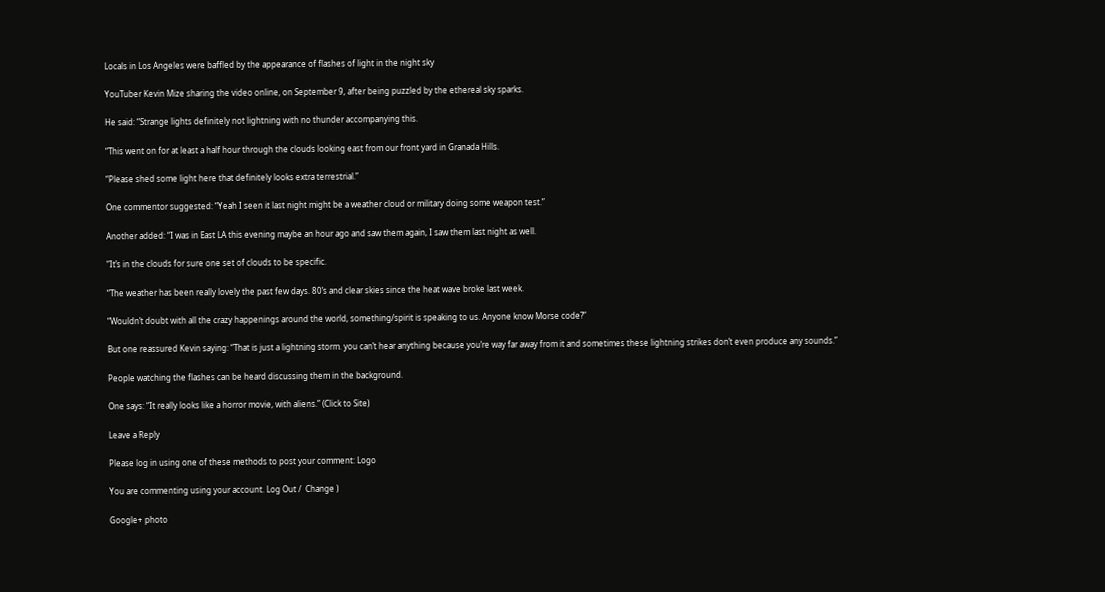Locals in Los Angeles were baffled by the appearance of flashes of light in the night sky

YouTuber Kevin Mize sharing the video online, on September 9, after being puzzled by the ethereal sky sparks.

He said: “Strange lights definitely not lightning with no thunder accompanying this.

“This went on for at least a half hour through the clouds looking east from our front yard in Granada Hills.

“Please shed some light here that definitely looks extra terrestrial.”

One commentor suggested: “Yeah I seen it last night might be a weather cloud or military doing some weapon test.”

Another added: “I was in East LA this evening maybe an hour ago and saw them again, I saw them last night as well.

“It’s in the clouds for sure one set of clouds to be specific.

“The weather has been really lovely the past few days. 80’s and clear skies since the heat wave broke last week.

“Wouldn’t doubt with all the crazy happenings around the world, something/spirit is speaking to us. Anyone know Morse code?”

But one reassured Kevin saying: “That is just a lightning storm. you can’t hear anything because you’re way far away from it and sometimes these lightning strikes don’t even produce any sounds.”

People watching the flashes can be heard discussing them in the background.

One says: “It really looks like a horror movie, with aliens.” (Click to Site)

Leave a Reply

Please log in using one of these methods to post your comment: Logo

You are commenting using your account. Log Out /  Change )

Google+ photo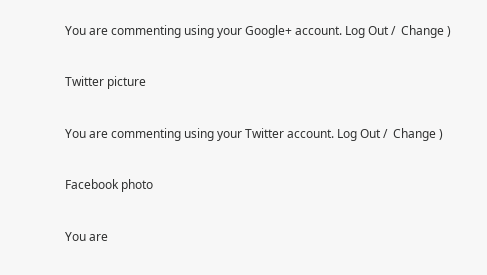You are commenting using your Google+ account. Log Out /  Change )

Twitter picture

You are commenting using your Twitter account. Log Out /  Change )

Facebook photo

You are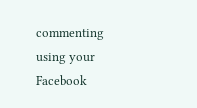commenting using your Facebook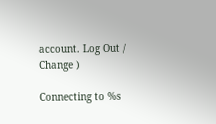account. Log Out /  Change )

Connecting to %s